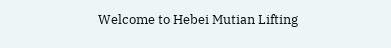Welcome to Hebei Mutian Lifting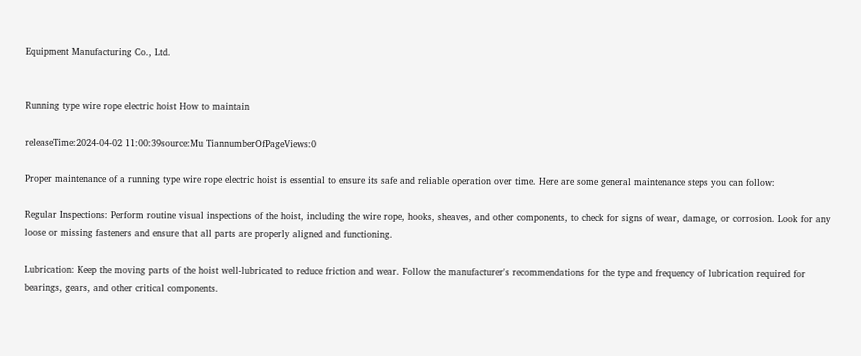Equipment Manufacturing Co., Ltd.


Running type wire rope electric hoist How to maintain

releaseTime:2024-04-02 11:00:39source:Mu TiannumberOfPageViews:0

Proper maintenance of a running type wire rope electric hoist is essential to ensure its safe and reliable operation over time. Here are some general maintenance steps you can follow:

Regular Inspections: Perform routine visual inspections of the hoist, including the wire rope, hooks, sheaves, and other components, to check for signs of wear, damage, or corrosion. Look for any loose or missing fasteners and ensure that all parts are properly aligned and functioning.

Lubrication: Keep the moving parts of the hoist well-lubricated to reduce friction and wear. Follow the manufacturer's recommendations for the type and frequency of lubrication required for bearings, gears, and other critical components.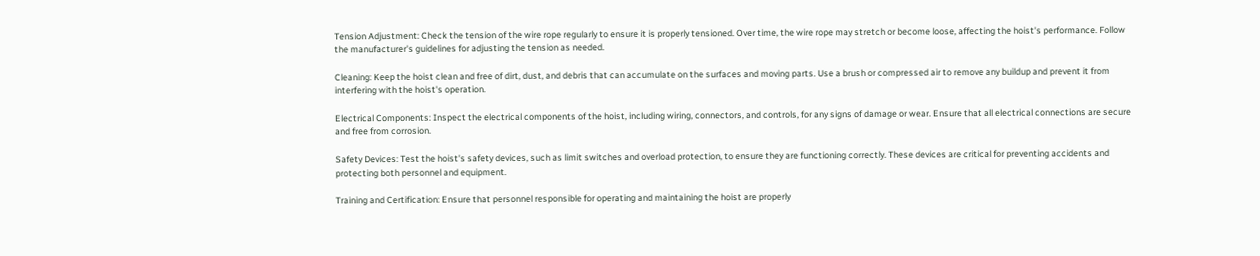Tension Adjustment: Check the tension of the wire rope regularly to ensure it is properly tensioned. Over time, the wire rope may stretch or become loose, affecting the hoist's performance. Follow the manufacturer's guidelines for adjusting the tension as needed.

Cleaning: Keep the hoist clean and free of dirt, dust, and debris that can accumulate on the surfaces and moving parts. Use a brush or compressed air to remove any buildup and prevent it from interfering with the hoist's operation.

Electrical Components: Inspect the electrical components of the hoist, including wiring, connectors, and controls, for any signs of damage or wear. Ensure that all electrical connections are secure and free from corrosion.

Safety Devices: Test the hoist's safety devices, such as limit switches and overload protection, to ensure they are functioning correctly. These devices are critical for preventing accidents and protecting both personnel and equipment.

Training and Certification: Ensure that personnel responsible for operating and maintaining the hoist are properly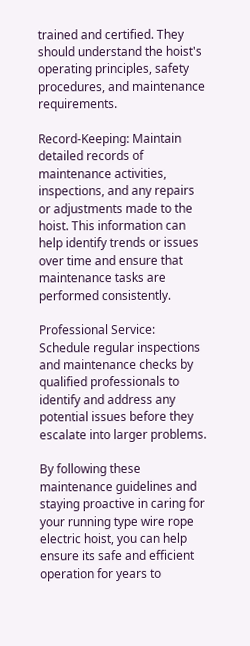trained and certified. They should understand the hoist's operating principles, safety procedures, and maintenance requirements.

Record-Keeping: Maintain detailed records of maintenance activities, inspections, and any repairs or adjustments made to the hoist. This information can help identify trends or issues over time and ensure that maintenance tasks are performed consistently.

Professional Service: Schedule regular inspections and maintenance checks by qualified professionals to identify and address any potential issues before they escalate into larger problems.

By following these maintenance guidelines and staying proactive in caring for your running type wire rope electric hoist, you can help ensure its safe and efficient operation for years to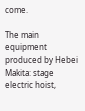come.

The main equipment produced by Hebei Makita: stage electric hoist,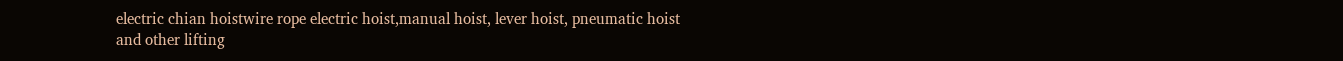electric chian hoistwire rope electric hoist,manual hoist, lever hoist, pneumatic hoist and other lifting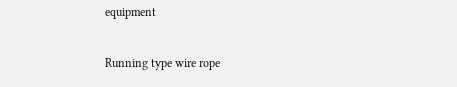equipment

Running type wire rope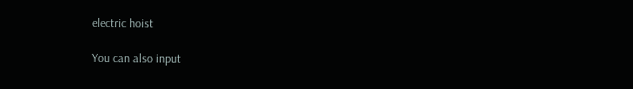electric hoist

You can also input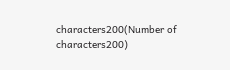characters200(Number of characters200)